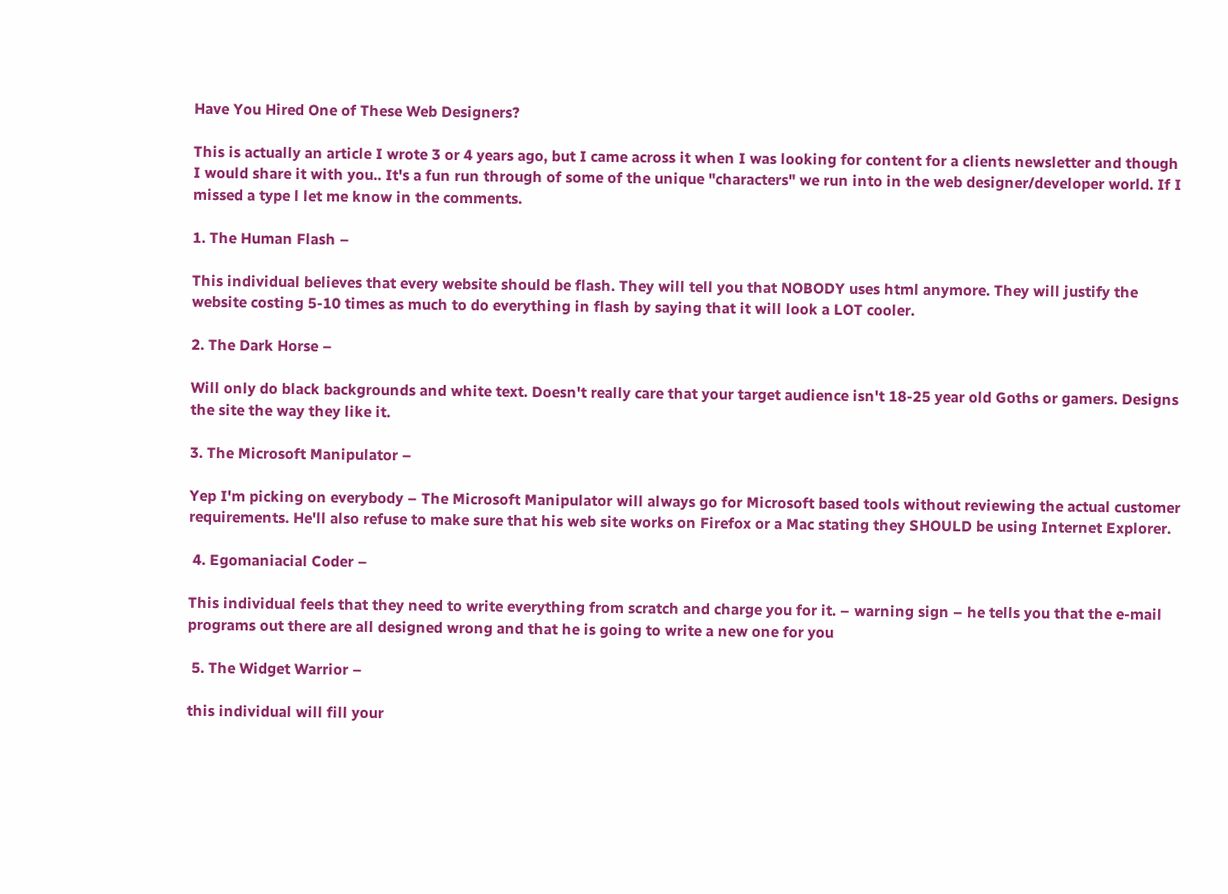Have You Hired One of These Web Designers?

This is actually an article I wrote 3 or 4 years ago, but I came across it when I was looking for content for a clients newsletter and though I would share it with you.. It's a fun run through of some of the unique "characters" we run into in the web designer/developer world. If I missed a type l let me know in the comments.

1. The Human Flash –

This individual believes that every website should be flash. They will tell you that NOBODY uses html anymore. They will justify the website costing 5-10 times as much to do everything in flash by saying that it will look a LOT cooler.

2. The Dark Horse –

Will only do black backgrounds and white text. Doesn't really care that your target audience isn't 18-25 year old Goths or gamers. Designs the site the way they like it.

3. The Microsoft Manipulator –

Yep I'm picking on everybody – The Microsoft Manipulator will always go for Microsoft based tools without reviewing the actual customer requirements. He'll also refuse to make sure that his web site works on Firefox or a Mac stating they SHOULD be using Internet Explorer.

 4. Egomaniacial Coder –

This individual feels that they need to write everything from scratch and charge you for it. – warning sign – he tells you that the e-mail programs out there are all designed wrong and that he is going to write a new one for you

 5. The Widget Warrior –

this individual will fill your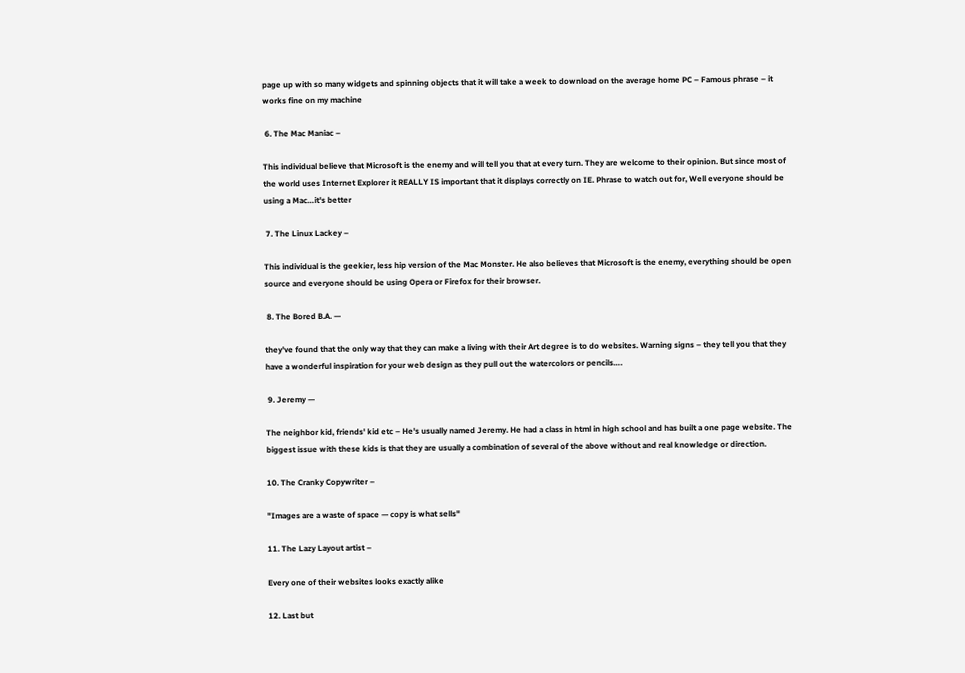page up with so many widgets and spinning objects that it will take a week to download on the average home PC – Famous phrase – it works fine on my machine

 6. The Mac Maniac –

This individual believe that Microsoft is the enemy and will tell you that at every turn. They are welcome to their opinion. But since most of the world uses Internet Explorer it REALLY IS important that it displays correctly on IE. Phrase to watch out for, Well everyone should be using a Mac…it's better

 7. The Linux Lackey –

This individual is the geekier, less hip version of the Mac Monster. He also believes that Microsoft is the enemy, everything should be open source and everyone should be using Opera or Firefox for their browser.

 8. The Bored B.A. —

they've found that the only way that they can make a living with their Art degree is to do websites. Warning signs – they tell you that they have a wonderful inspiration for your web design as they pull out the watercolors or pencils….

 9. Jeremy —

The neighbor kid, friends' kid etc – He's usually named Jeremy. He had a class in html in high school and has built a one page website. The biggest issue with these kids is that they are usually a combination of several of the above without and real knowledge or direction.

10. The Cranky Copywriter –

"Images are a waste of space — copy is what sells"

11. The Lazy Layout artist –

Every one of their websites looks exactly alike

12. Last but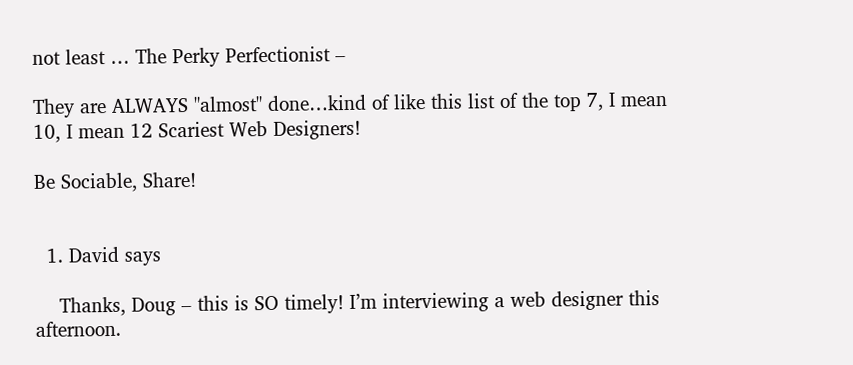not least … The Perky Perfectionist –

They are ALWAYS "almost" done…kind of like this list of the top 7, I mean 10, I mean 12 Scariest Web Designers!

Be Sociable, Share!


  1. David says

    Thanks, Doug – this is SO timely! I’m interviewing a web designer this afternoon.